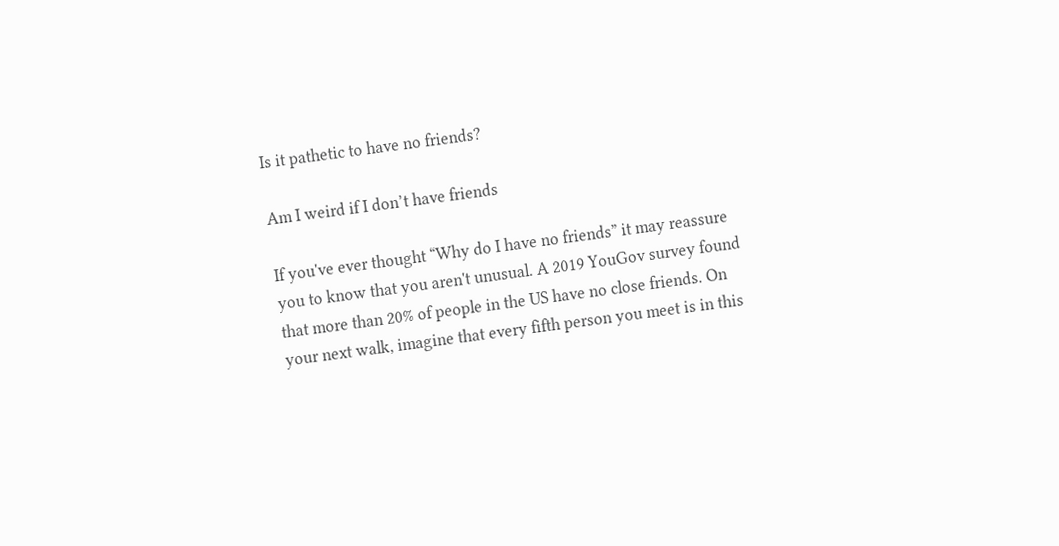Is it pathetic to have no friends?

Am I weird if I don’t have friends

If you've ever thought “Why do I have no friends” it may reassure you to know that you aren't unusual. A 2019 YouGov survey found that more than 20% of people in the US have no close friends. On your next walk, imagine that every fifth person you meet is in this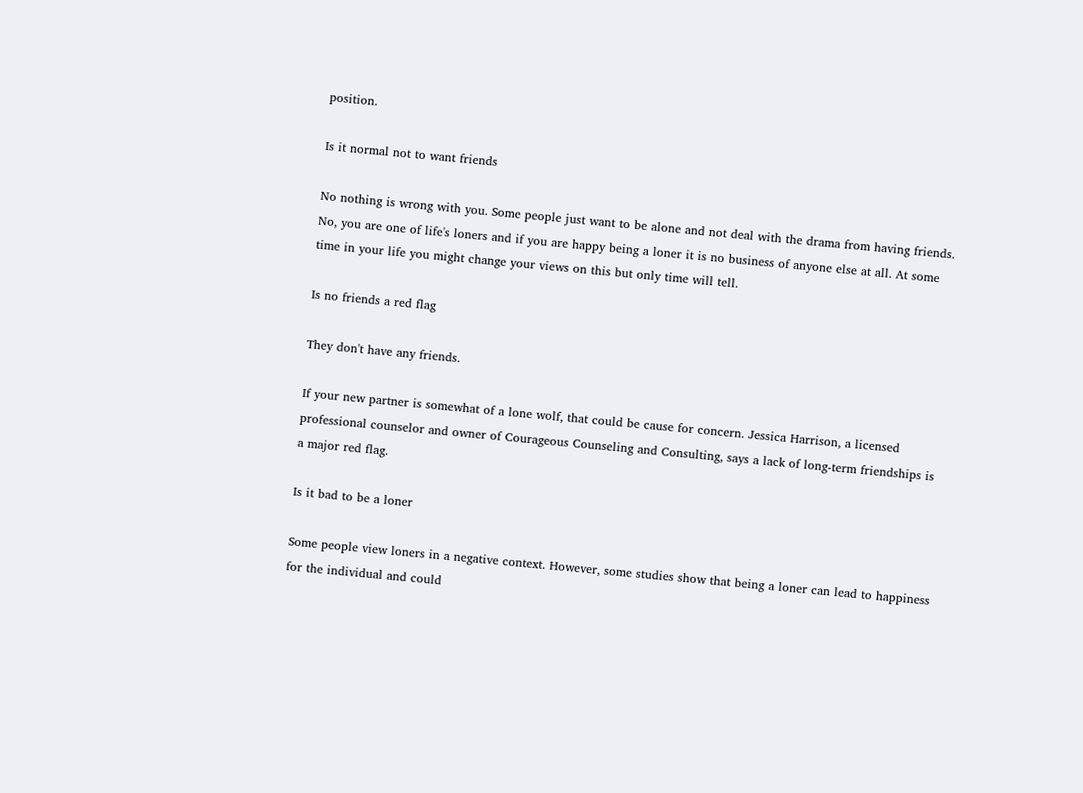position.

Is it normal not to want friends

No nothing is wrong with you. Some people just want to be alone and not deal with the drama from having friends. No, you are one of life's loners and if you are happy being a loner it is no business of anyone else at all. At some time in your life you might change your views on this but only time will tell.

Is no friends a red flag

They don't have any friends.

If your new partner is somewhat of a lone wolf, that could be cause for concern. Jessica Harrison, a licensed professional counselor and owner of Courageous Counseling and Consulting, says a lack of long-term friendships is a major red flag.

Is it bad to be a loner

Some people view loners in a negative context. However, some studies show that being a loner can lead to happiness for the individual and could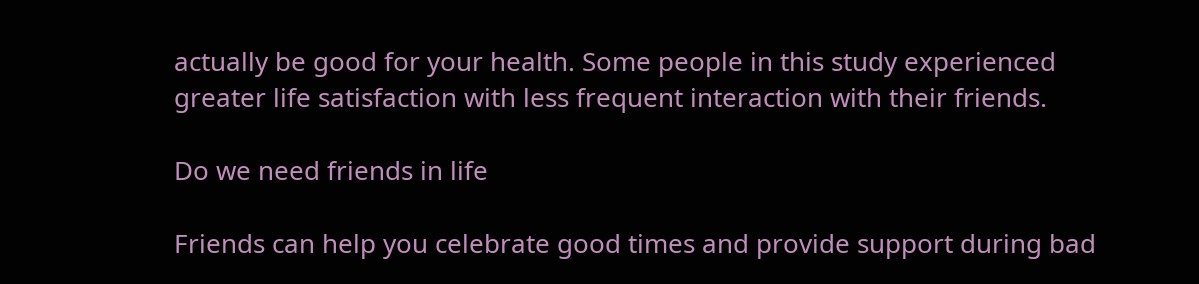actually be good for your health. Some people in this study experienced greater life satisfaction with less frequent interaction with their friends.

Do we need friends in life

Friends can help you celebrate good times and provide support during bad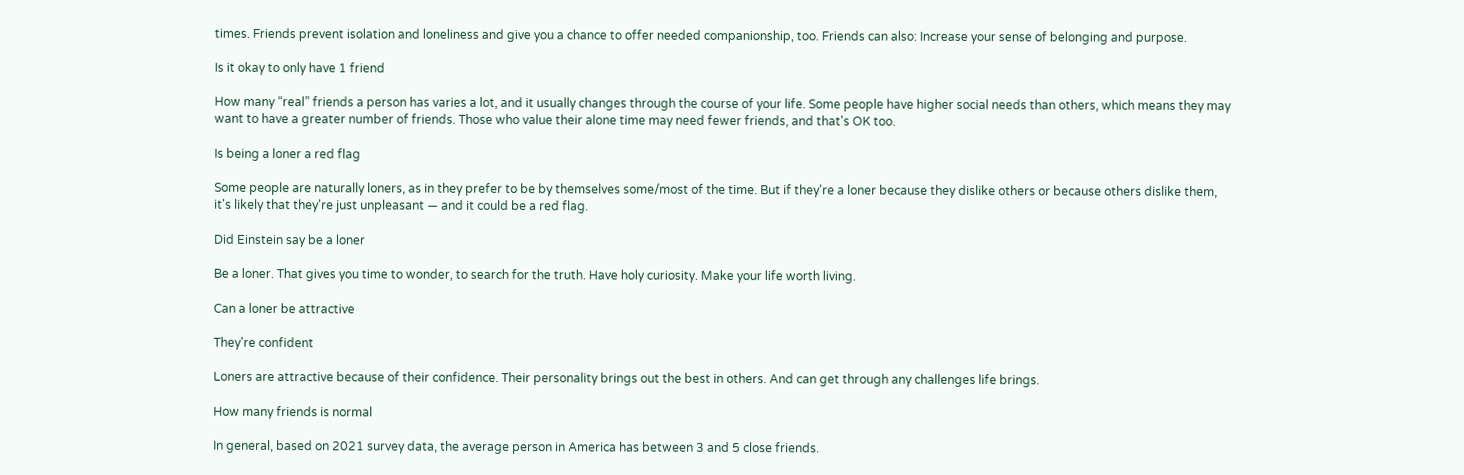times. Friends prevent isolation and loneliness and give you a chance to offer needed companionship, too. Friends can also: Increase your sense of belonging and purpose.

Is it okay to only have 1 friend

How many “real” friends a person has varies a lot, and it usually changes through the course of your life. Some people have higher social needs than others, which means they may want to have a greater number of friends. Those who value their alone time may need fewer friends, and that's OK too.

Is being a loner a red flag

Some people are naturally loners, as in they prefer to be by themselves some/most of the time. But if they're a loner because they dislike others or because others dislike them, it's likely that they're just unpleasant — and it could be a red flag.

Did Einstein say be a loner

Be a loner. That gives you time to wonder, to search for the truth. Have holy curiosity. Make your life worth living.

Can a loner be attractive

They're confident

Loners are attractive because of their confidence. Their personality brings out the best in others. And can get through any challenges life brings.

How many friends is normal

In general, based on 2021 survey data, the average person in America has between 3 and 5 close friends.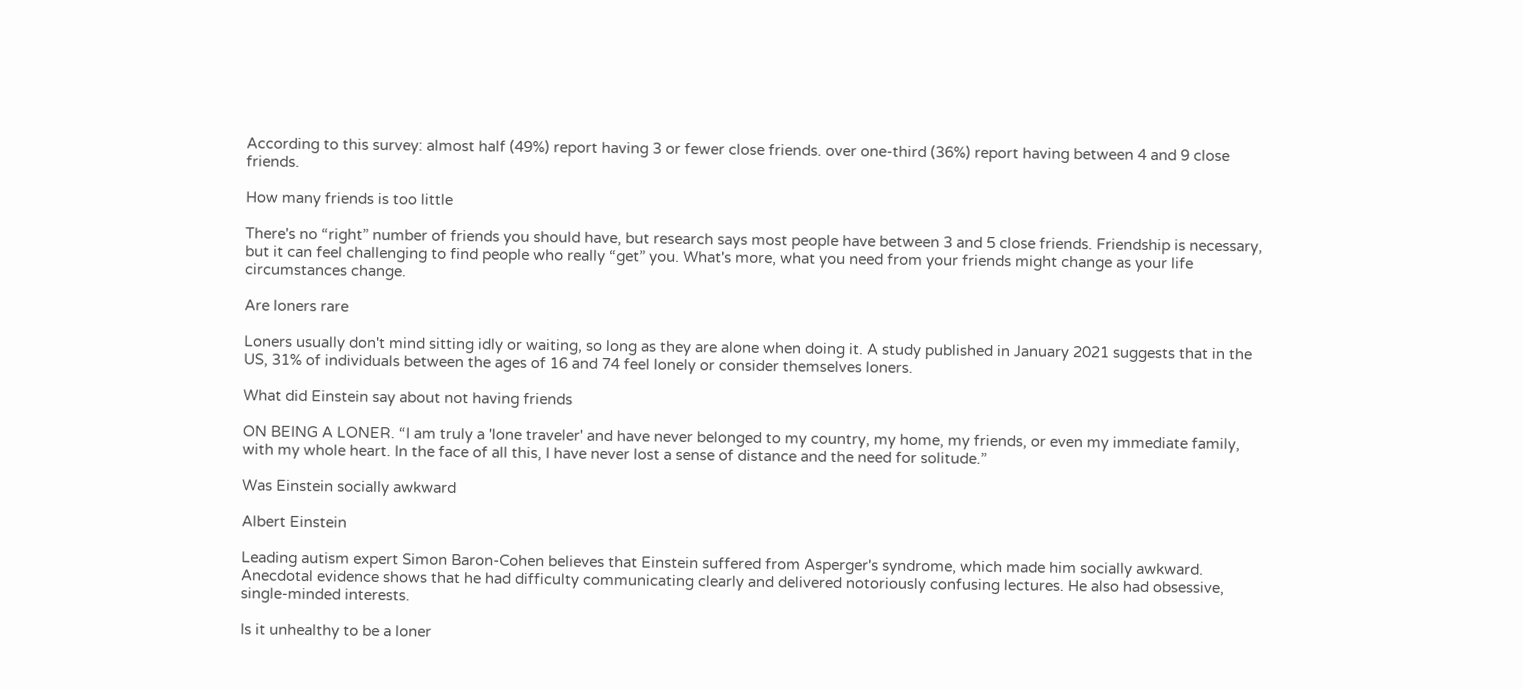According to this survey: almost half (49%) report having 3 or fewer close friends. over one-third (36%) report having between 4 and 9 close friends.

How many friends is too little

There's no “right” number of friends you should have, but research says most people have between 3 and 5 close friends. Friendship is necessary, but it can feel challenging to find people who really “get” you. What's more, what you need from your friends might change as your life circumstances change.

Are loners rare

Loners usually don't mind sitting idly or waiting, so long as they are alone when doing it. A study published in January 2021 suggests that in the US, 31% of individuals between the ages of 16 and 74 feel lonely or consider themselves loners.

What did Einstein say about not having friends

ON BEING A LONER. “I am truly a 'lone traveler' and have never belonged to my country, my home, my friends, or even my immediate family, with my whole heart. In the face of all this, I have never lost a sense of distance and the need for solitude.”

Was Einstein socially awkward

Albert Einstein

Leading autism expert Simon Baron-Cohen believes that Einstein suffered from Asperger's syndrome, which made him socially awkward. Anecdotal evidence shows that he had difficulty communicating clearly and delivered notoriously confusing lectures. He also had obsessive, single-minded interests.

Is it unhealthy to be a loner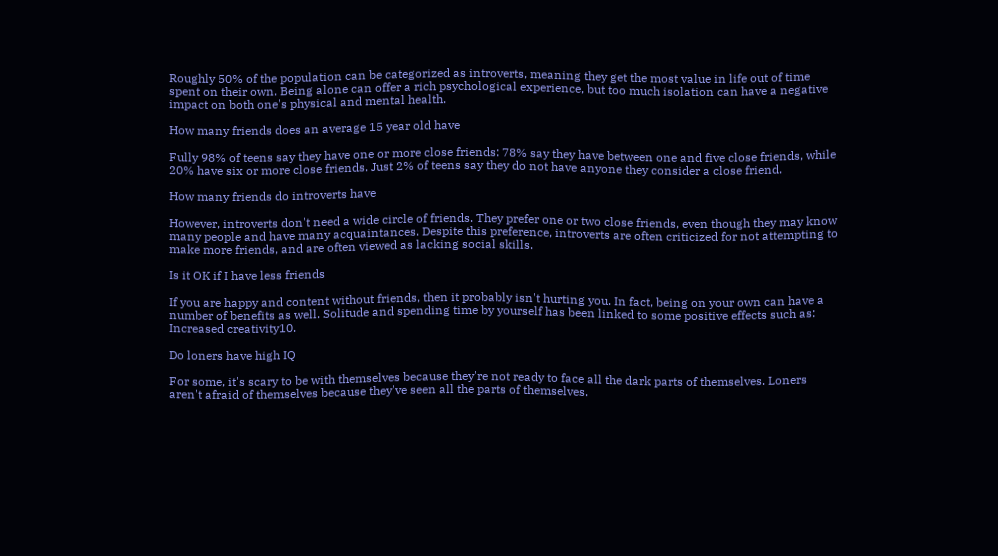Roughly 50% of the population can be categorized as introverts, meaning they get the most value in life out of time spent on their own. Being alone can offer a rich psychological experience, but too much isolation can have a negative impact on both one's physical and mental health.

How many friends does an average 15 year old have

Fully 98% of teens say they have one or more close friends: 78% say they have between one and five close friends, while 20% have six or more close friends. Just 2% of teens say they do not have anyone they consider a close friend.

How many friends do introverts have

However, introverts don't need a wide circle of friends. They prefer one or two close friends, even though they may know many people and have many acquaintances. Despite this preference, introverts are often criticized for not attempting to make more friends, and are often viewed as lacking social skills.

Is it OK if I have less friends

If you are happy and content without friends, then it probably isn't hurting you. In fact, being on your own can have a number of benefits as well. Solitude and spending time by yourself has been linked to some positive effects such as: Increased creativity10.

Do loners have high IQ

For some, it's scary to be with themselves because they're not ready to face all the dark parts of themselves. Loners aren't afraid of themselves because they've seen all the parts of themselves.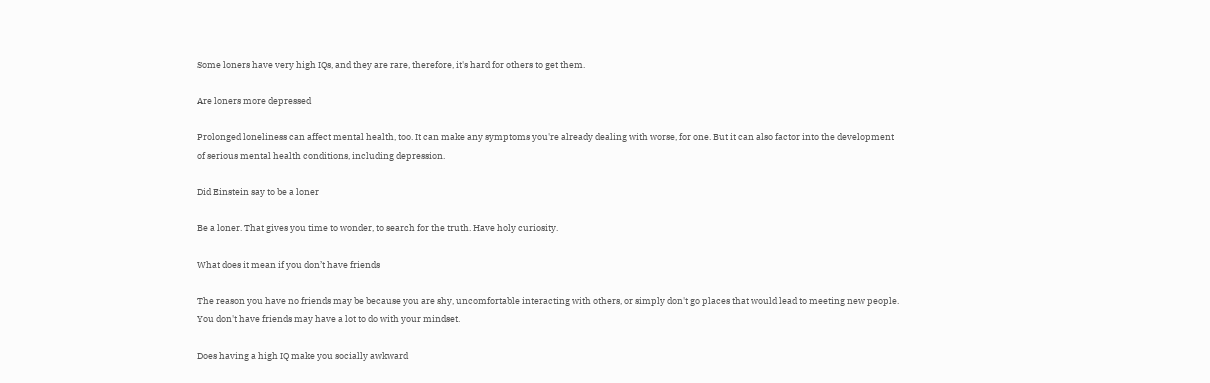Some loners have very high IQs, and they are rare, therefore, it's hard for others to get them.

Are loners more depressed

Prolonged loneliness can affect mental health, too. It can make any symptoms you're already dealing with worse, for one. But it can also factor into the development of serious mental health conditions, including depression.

Did Einstein say to be a loner

Be a loner. That gives you time to wonder, to search for the truth. Have holy curiosity.

What does it mean if you don’t have friends

The reason you have no friends may be because you are shy, uncomfortable interacting with others, or simply don't go places that would lead to meeting new people. You don't have friends may have a lot to do with your mindset.

Does having a high IQ make you socially awkward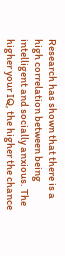Research has shown that there is a high correlation between being intelligent and socially anxious. The higher your IQ, the higher the chance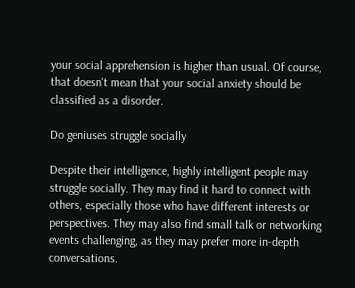your social apprehension is higher than usual. Of course, that doesn't mean that your social anxiety should be classified as a disorder.

Do geniuses struggle socially

Despite their intelligence, highly intelligent people may struggle socially. They may find it hard to connect with others, especially those who have different interests or perspectives. They may also find small talk or networking events challenging, as they may prefer more in-depth conversations.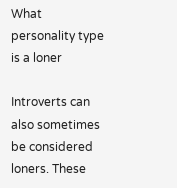What personality type is a loner

Introverts can also sometimes be considered loners. These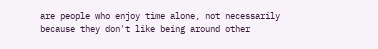are people who enjoy time alone, not necessarily because they don't like being around other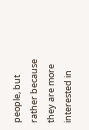people, but rather because they are more interested in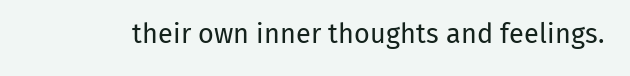their own inner thoughts and feelings.